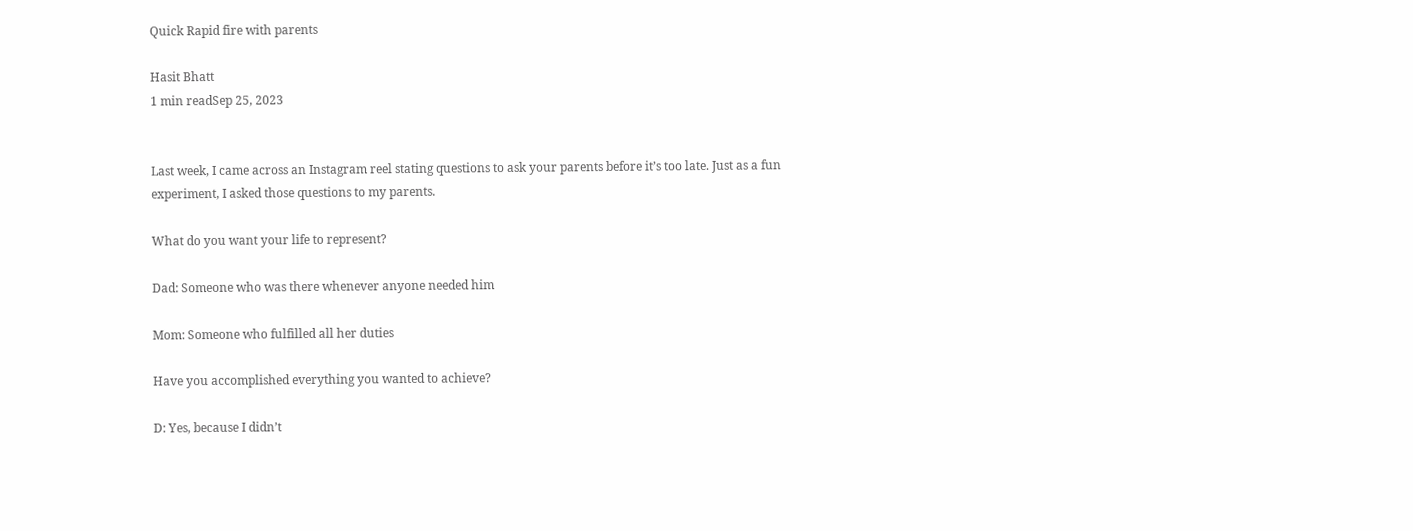Quick Rapid fire with parents

Hasit Bhatt
1 min readSep 25, 2023


Last week, I came across an Instagram reel stating questions to ask your parents before it’s too late. Just as a fun experiment, I asked those questions to my parents.

What do you want your life to represent?

Dad: Someone who was there whenever anyone needed him

Mom: Someone who fulfilled all her duties

Have you accomplished everything you wanted to achieve?

D: Yes, because I didn’t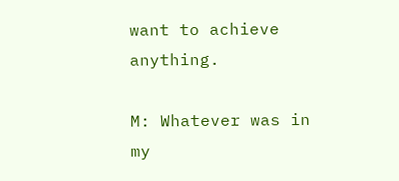want to achieve anything.

M: Whatever was in my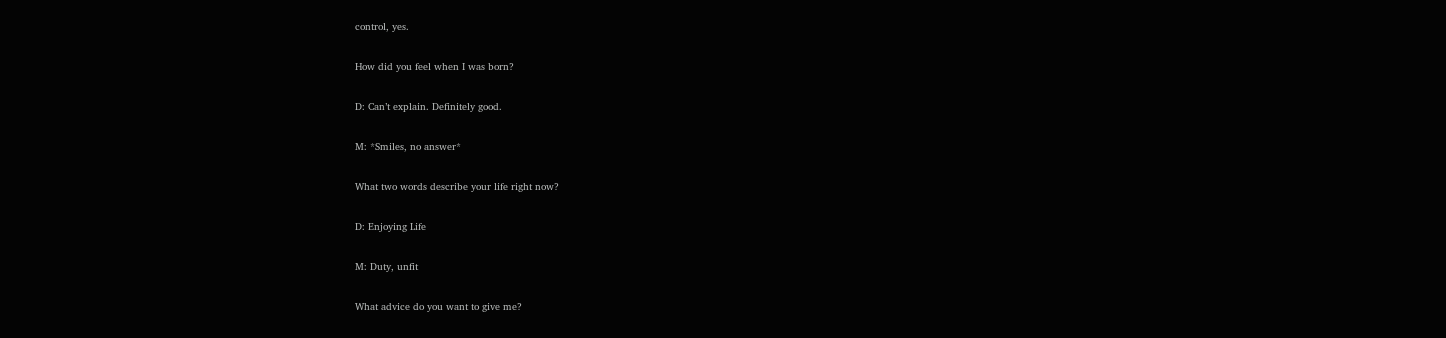control, yes.

How did you feel when I was born?

D: Can’t explain. Definitely good.

M: *Smiles, no answer*

What two words describe your life right now?

D: Enjoying Life

M: Duty, unfit

What advice do you want to give me?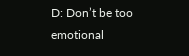D: Don’t be too emotional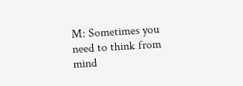M: Sometimes you need to think from mind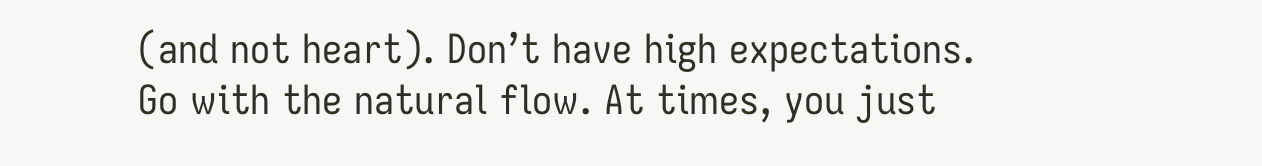(and not heart). Don’t have high expectations. Go with the natural flow. At times, you just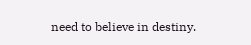need to believe in destiny.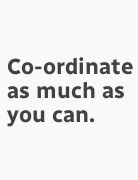Co-ordinate as much as you can.